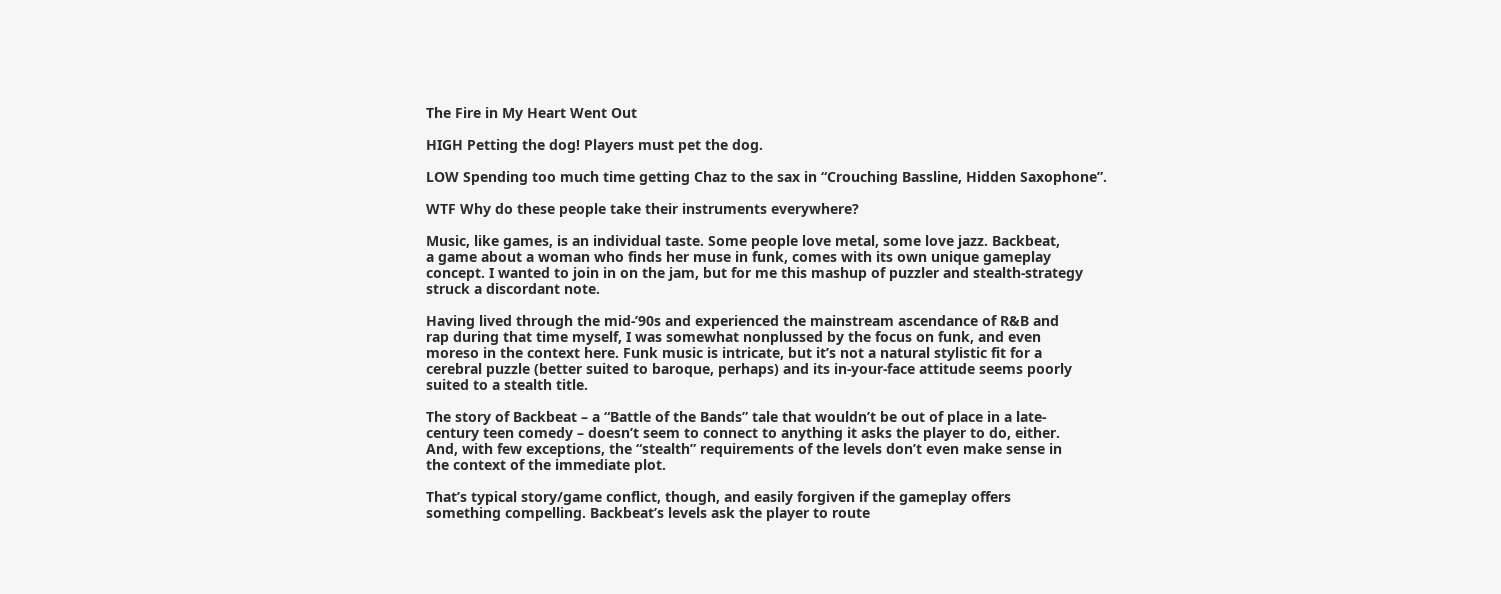The Fire in My Heart Went Out

HIGH Petting the dog! Players must pet the dog.

LOW Spending too much time getting Chaz to the sax in “Crouching Bassline, Hidden Saxophone”.

WTF Why do these people take their instruments everywhere?

Music, like games, is an individual taste. Some people love metal, some love jazz. Backbeat,
a game about a woman who finds her muse in funk, comes with its own unique gameplay
concept. I wanted to join in on the jam, but for me this mashup of puzzler and stealth-strategy
struck a discordant note.

Having lived through the mid-’90s and experienced the mainstream ascendance of R&B and
rap during that time myself, I was somewhat nonplussed by the focus on funk, and even
moreso in the context here. Funk music is intricate, but it’s not a natural stylistic fit for a
cerebral puzzle (better suited to baroque, perhaps) and its in-your-face attitude seems poorly
suited to a stealth title.

The story of Backbeat – a “Battle of the Bands” tale that wouldn’t be out of place in a late-
century teen comedy – doesn’t seem to connect to anything it asks the player to do, either.
And, with few exceptions, the “stealth” requirements of the levels don’t even make sense in
the context of the immediate plot.

That’s typical story/game conflict, though, and easily forgiven if the gameplay offers
something compelling. Backbeat’s levels ask the player to route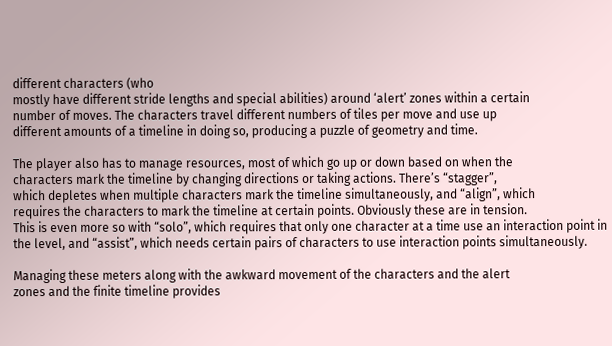different characters (who
mostly have different stride lengths and special abilities) around ‘alert’ zones within a certain
number of moves. The characters travel different numbers of tiles per move and use up
different amounts of a timeline in doing so, producing a puzzle of geometry and time.

The player also has to manage resources, most of which go up or down based on when the
characters mark the timeline by changing directions or taking actions. There’s “stagger”,
which depletes when multiple characters mark the timeline simultaneously, and “align”, which
requires the characters to mark the timeline at certain points. Obviously these are in tension.
This is even more so with “solo”, which requires that only one character at a time use an interaction point in the level, and “assist”, which needs certain pairs of characters to use interaction points simultaneously.

Managing these meters along with the awkward movement of the characters and the alert
zones and the finite timeline provides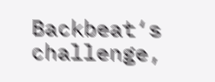Backbeat‘s challenge,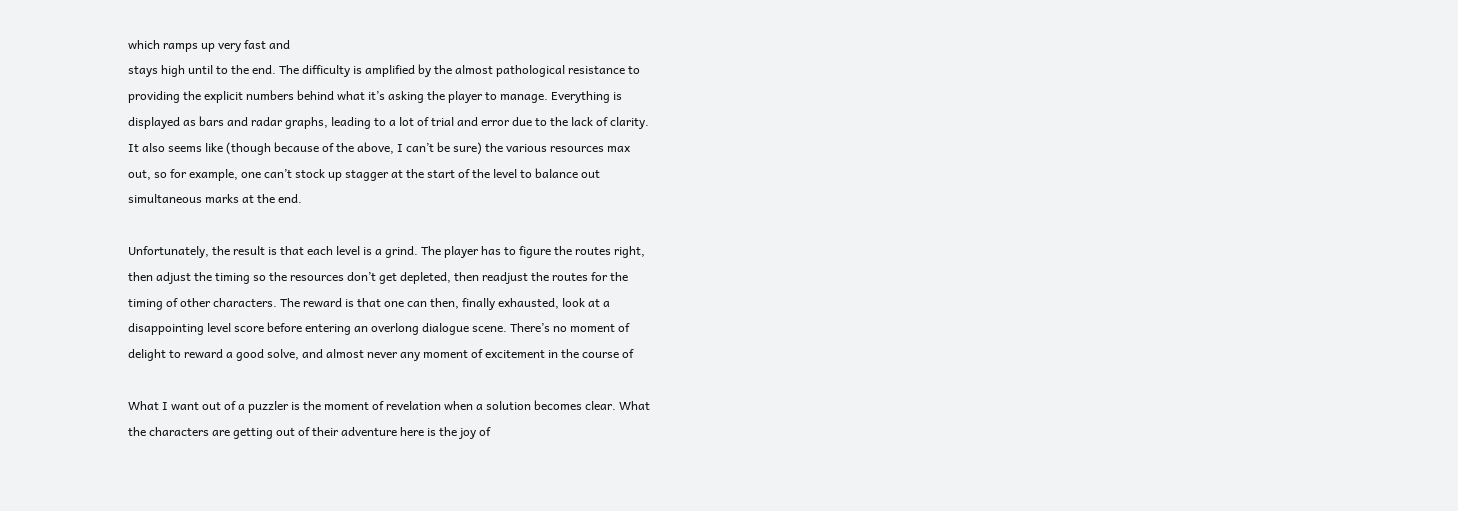which ramps up very fast and
stays high until to the end. The difficulty is amplified by the almost pathological resistance to
providing the explicit numbers behind what it’s asking the player to manage. Everything is
displayed as bars and radar graphs, leading to a lot of trial and error due to the lack of clarity.
It also seems like (though because of the above, I can’t be sure) the various resources max
out, so for example, one can’t stock up stagger at the start of the level to balance out
simultaneous marks at the end.

Unfortunately, the result is that each level is a grind. The player has to figure the routes right,
then adjust the timing so the resources don’t get depleted, then readjust the routes for the
timing of other characters. The reward is that one can then, finally exhausted, look at a
disappointing level score before entering an overlong dialogue scene. There’s no moment of
delight to reward a good solve, and almost never any moment of excitement in the course of

What I want out of a puzzler is the moment of revelation when a solution becomes clear. What
the characters are getting out of their adventure here is the joy of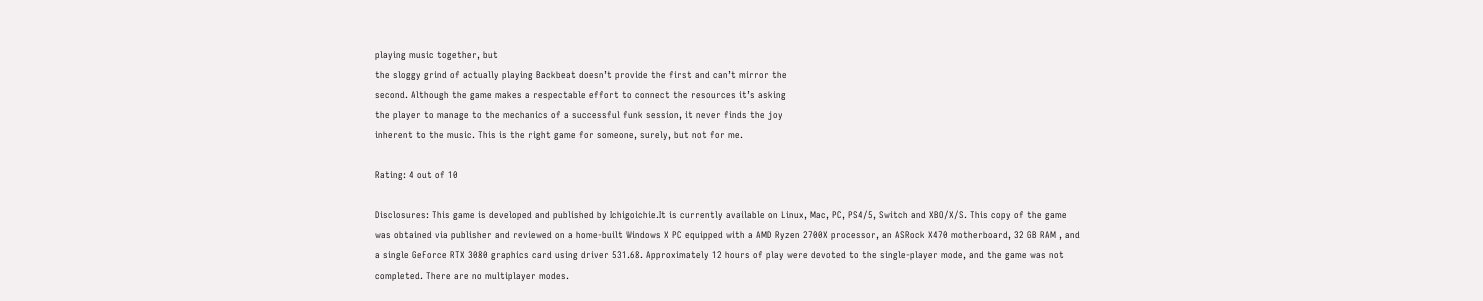playing music together, but
the sloggy grind of actually playing Backbeat doesn’t provide the first and can’t mirror the
second. Although the game makes a respectable effort to connect the resources it’s asking
the player to manage to the mechanics of a successful funk session, it never finds the joy
inherent to the music. This is the right game for someone, surely, but not for me.

Rating: 4 out of 10

Disclosures: This game is developed and published by Ichigoichie.It is currently available on Linux, Mac, PC, PS4/5, Switch and XBO/X/S. This copy of the game was obtained via publisher and reviewed on a home-built Windows X PC equipped with a AMD Ryzen 2700X processor, an ASRock X470 motherboard, 32 GB RAM , and a single GeForce RTX 3080 graphics card using driver 531.68. Approximately 12 hours of play were devoted to the single-player mode, and the game was not completed. There are no multiplayer modes.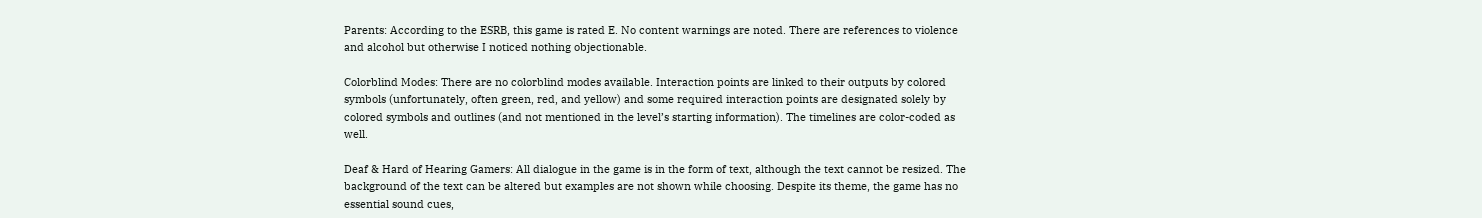Parents: According to the ESRB, this game is rated E. No content warnings are noted. There are references to violence and alcohol but otherwise I noticed nothing objectionable.

Colorblind Modes: There are no colorblind modes available. Interaction points are linked to their outputs by colored symbols (unfortunately, often green, red, and yellow) and some required interaction points are designated solely by colored symbols and outlines (and not mentioned in the level’s starting information). The timelines are color-coded as well.

Deaf & Hard of Hearing Gamers: All dialogue in the game is in the form of text, although the text cannot be resized. The background of the text can be altered but examples are not shown while choosing. Despite its theme, the game has no essential sound cues,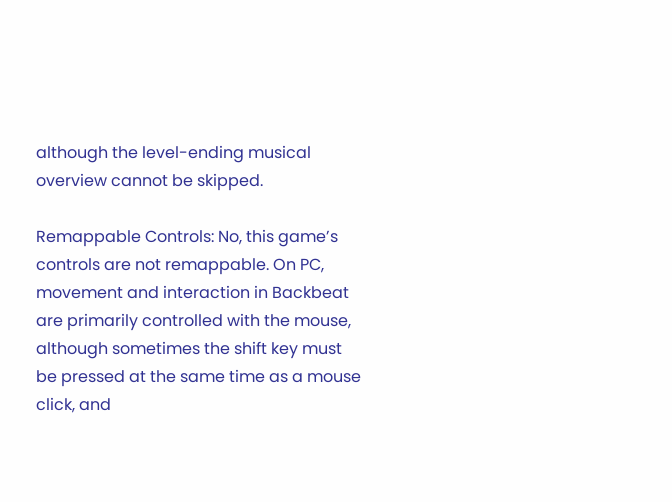although the level-ending musical overview cannot be skipped.

Remappable Controls: No, this game’s controls are not remappable. On PC, movement and interaction in Backbeat are primarily controlled with the mouse, although sometimes the shift key must be pressed at the same time as a mouse click, and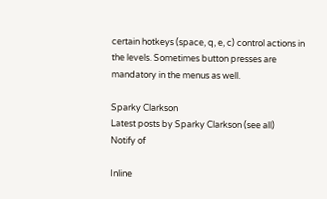certain hotkeys (space, q, e, c) control actions in the levels. Sometimes button presses are mandatory in the menus as well.

Sparky Clarkson
Latest posts by Sparky Clarkson (see all)
Notify of

Inline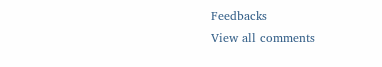Feedbacks
View all comments